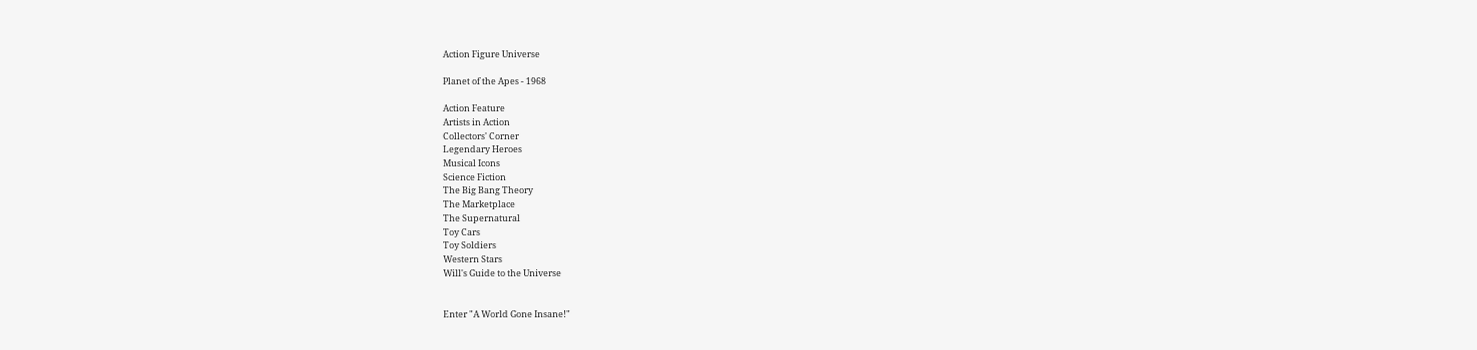Action Figure Universe

Planet of the Apes - 1968

Action Feature
Artists in Action
Collectors' Corner
Legendary Heroes
Musical Icons
Science Fiction
The Big Bang Theory
The Marketplace
The Supernatural
Toy Cars
Toy Soldiers
Western Stars
Will's Guide to the Universe


Enter "A World Gone Insane!"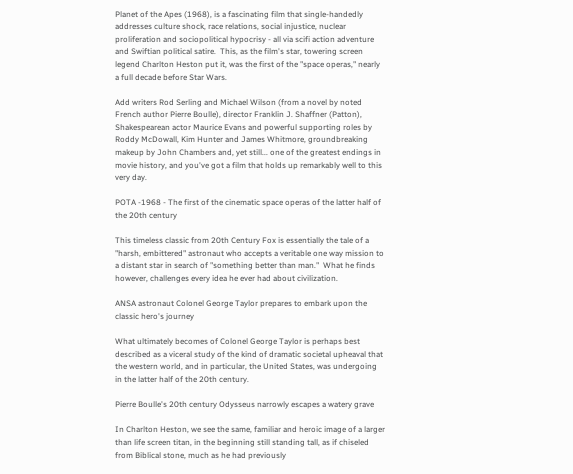Planet of the Apes (1968), is a fascinating film that single-handedly addresses culture shock, race relations, social injustice, nuclear proliferation and sociopolitical hypocrisy - all via scifi action adventure and Swiftian political satire.  This, as the film's star, towering screen legend Charlton Heston put it, was the first of the "space operas," nearly a full decade before Star Wars.

Add writers Rod Serling and Michael Wilson (from a novel by noted French author Pierre Boulle), director Franklin J. Shaffner (Patton), Shakespearean actor Maurice Evans and powerful supporting roles by Roddy McDowall, Kim Hunter and James Whitmore, groundbreaking makeup by John Chambers and, yet still... one of the greatest endings in movie history, and you've got a film that holds up remarkably well to this very day.

POTA -1968 - The first of the cinematic space operas of the latter half of the 20th century

This timeless classic from 20th Century Fox is essentially the tale of a "harsh, embittered" astronaut who accepts a veritable one way mission to a distant star in search of "something better than man."  What he finds however, challenges every idea he ever had about civilization.

ANSA astronaut Colonel George Taylor prepares to embark upon the classic hero's journey

What ultimately becomes of Colonel George Taylor is perhaps best described as a viceral study of the kind of dramatic societal upheaval that the western world, and in particular, the United States, was undergoing in the latter half of the 20th century.

Pierre Boulle's 20th century Odysseus narrowly escapes a watery grave

In Charlton Heston, we see the same, familiar and heroic image of a larger than life screen titan, in the beginning still standing tall, as if chiseled from Biblical stone, much as he had previously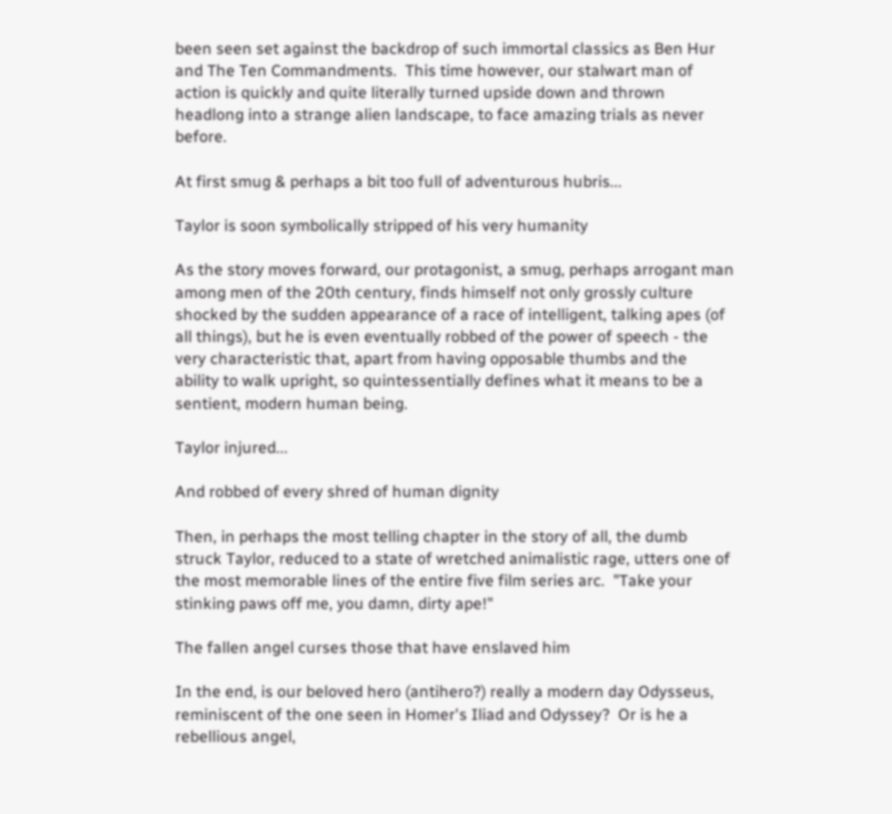been seen set against the backdrop of such immortal classics as Ben Hur and The Ten Commandments.  This time however, our stalwart man of action is quickly and quite literally turned upside down and thrown headlong into a strange alien landscape, to face amazing trials as never before.

At first smug & perhaps a bit too full of adventurous hubris...

Taylor is soon symbolically stripped of his very humanity

As the story moves forward, our protagonist, a smug, perhaps arrogant man among men of the 20th century, finds himself not only grossly culture shocked by the sudden appearance of a race of intelligent, talking apes (of all things), but he is even eventually robbed of the power of speech - the very characteristic that, apart from having opposable thumbs and the ability to walk upright, so quintessentially defines what it means to be a sentient, modern human being.

Taylor injured...

And robbed of every shred of human dignity

Then, in perhaps the most telling chapter in the story of all, the dumb struck Taylor, reduced to a state of wretched animalistic rage, utters one of the most memorable lines of the entire five film series arc.  "Take your stinking paws off me, you damn, dirty ape!"

The fallen angel curses those that have enslaved him

In the end, is our beloved hero (antihero?) really a modern day Odysseus, reminiscent of the one seen in Homer's Iliad and Odyssey?  Or is he a rebellious angel,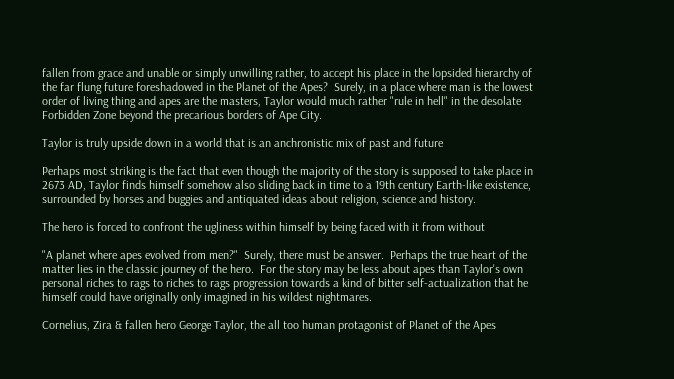fallen from grace and unable or simply unwilling rather, to accept his place in the lopsided hierarchy of the far flung future foreshadowed in the Planet of the Apes?  Surely, in a place where man is the lowest order of living thing and apes are the masters, Taylor would much rather "rule in hell" in the desolate Forbidden Zone beyond the precarious borders of Ape City.

Taylor is truly upside down in a world that is an anchronistic mix of past and future

Perhaps most striking is the fact that even though the majority of the story is supposed to take place in 2673 AD, Taylor finds himself somehow also sliding back in time to a 19th century Earth-like existence, surrounded by horses and buggies and antiquated ideas about religion, science and history.

The hero is forced to confront the ugliness within himself by being faced with it from without

"A planet where apes evolved from men?"  Surely, there must be answer.  Perhaps the true heart of the matter lies in the classic journey of the hero.  For the story may be less about apes than Taylor's own personal riches to rags to riches to rags progression towards a kind of bitter self-actualization that he himself could have originally only imagined in his wildest nightmares.

Cornelius, Zira & fallen hero George Taylor, the all too human protagonist of Planet of the Apes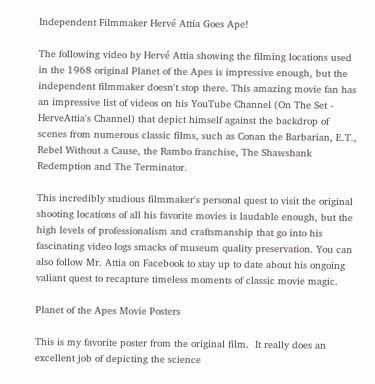Independent Filmmaker Hervé Attia Goes Ape!

The following video by Hervé Attia showing the filming locations used in the 1968 original Planet of the Apes is impressive enough, but the independent filmmaker doesn't stop there. This amazing movie fan has an impressive list of videos on his YouTube Channel (On The Set - HerveAttia's Channel) that depict himself against the backdrop of scenes from numerous classic films, such as Conan the Barbarian, E.T., Rebel Without a Cause, the Rambo franchise, The Shawshank Redemption and The Terminator.

This incredibly studious filmmaker's personal quest to visit the original shooting locations of all his favorite movies is laudable enough, but the high levels of professionalism and craftsmanship that go into his fascinating video logs smacks of museum quality preservation. You can also follow Mr. Attia on Facebook to stay up to date about his ongoing valiant quest to recapture timeless moments of classic movie magic.

Planet of the Apes Movie Posters

This is my favorite poster from the original film.  It really does an excellent job of depicting the science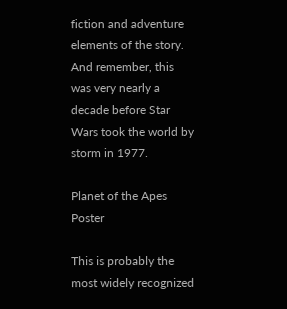fiction and adventure elements of the story.  And remember, this was very nearly a decade before Star Wars took the world by storm in 1977.

Planet of the Apes Poster

This is probably the most widely recognized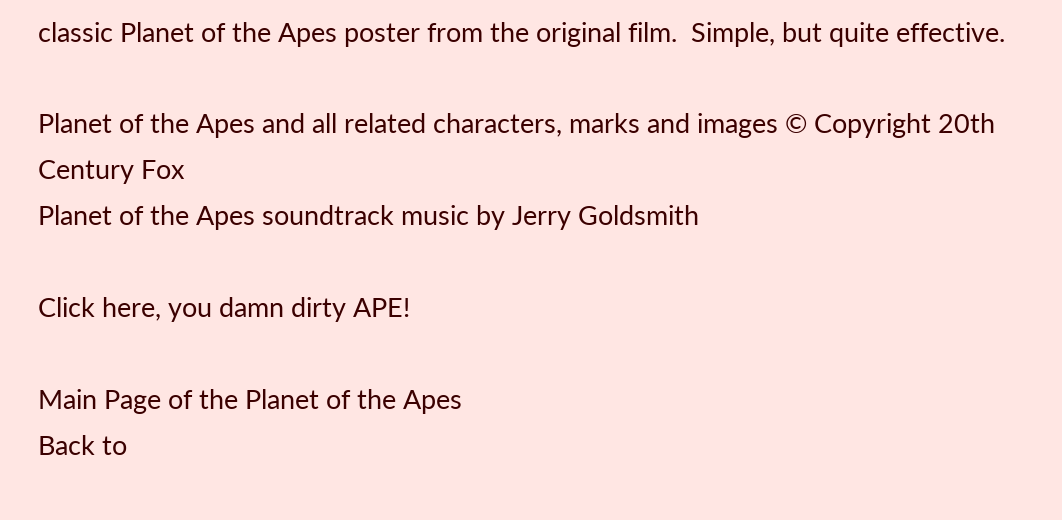classic Planet of the Apes poster from the original film.  Simple, but quite effective.

Planet of the Apes and all related characters, marks and images © Copyright 20th Century Fox
Planet of the Apes soundtrack music by Jerry Goldsmith

Click here, you damn dirty APE!

Main Page of the Planet of the Apes
Back to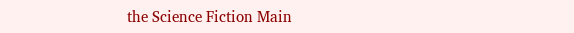the Science Fiction Main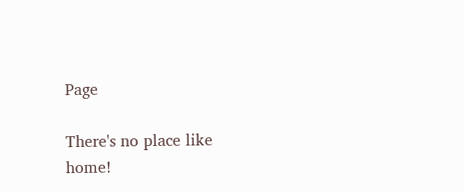Page

There's no place like home!